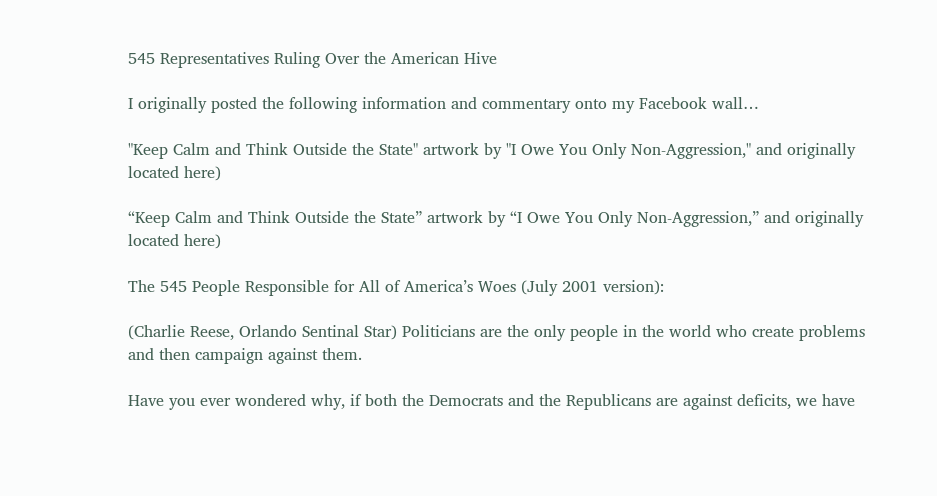545 Representatives Ruling Over the American Hive

I originally posted the following information and commentary onto my Facebook wall…

"Keep Calm and Think Outside the State" artwork by "I Owe You Only Non-Aggression," and originally located here)

“Keep Calm and Think Outside the State” artwork by “I Owe You Only Non-Aggression,” and originally located here)

The 545 People Responsible for All of America’s Woes (July 2001 version):

(Charlie Reese, Orlando Sentinal Star) Politicians are the only people in the world who create problems and then campaign against them.

Have you ever wondered why, if both the Democrats and the Republicans are against deficits, we have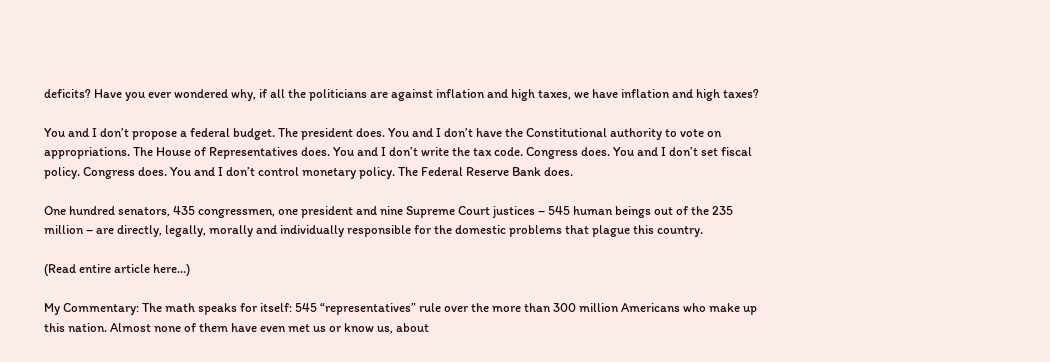deficits? Have you ever wondered why, if all the politicians are against inflation and high taxes, we have inflation and high taxes?

You and I don’t propose a federal budget. The president does. You and I don’t have the Constitutional authority to vote on appropriations. The House of Representatives does. You and I don’t write the tax code. Congress does. You and I don’t set fiscal policy. Congress does. You and I don’t control monetary policy. The Federal Reserve Bank does.

One hundred senators, 435 congressmen, one president and nine Supreme Court justices – 545 human beings out of the 235 million – are directly, legally, morally and individually responsible for the domestic problems that plague this country.

(Read entire article here…)

My Commentary: The math speaks for itself: 545 “representatives” rule over the more than 300 million Americans who make up this nation. Almost none of them have even met us or know us, about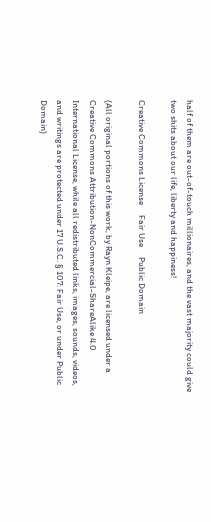half of them are out-of-touch millionaires, and the vast majority could give two shits about our life, liberty and happiness!

Creative Commons License     Fair Use     Public Domain

(All original portions of this work, by Rayn Kleipe, are licensed under a Creative Commons Attribution-NonCommercial-ShareAlike 4.0 International License, while all redistributed links, images, sounds, videos, and writings are protected under 17 U.S.C. § 107: Fair Use, or under Public Domain)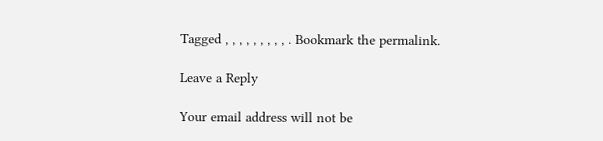Tagged , , , , , , , , , . Bookmark the permalink.

Leave a Reply

Your email address will not be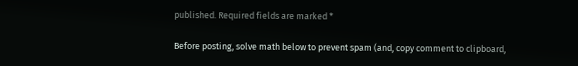published. Required fields are marked *

Before posting, solve math below to prevent spam (and, copy comment to clipboard,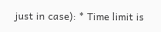just in case): * Time limit is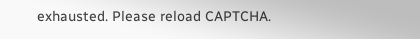exhausted. Please reload CAPTCHA.